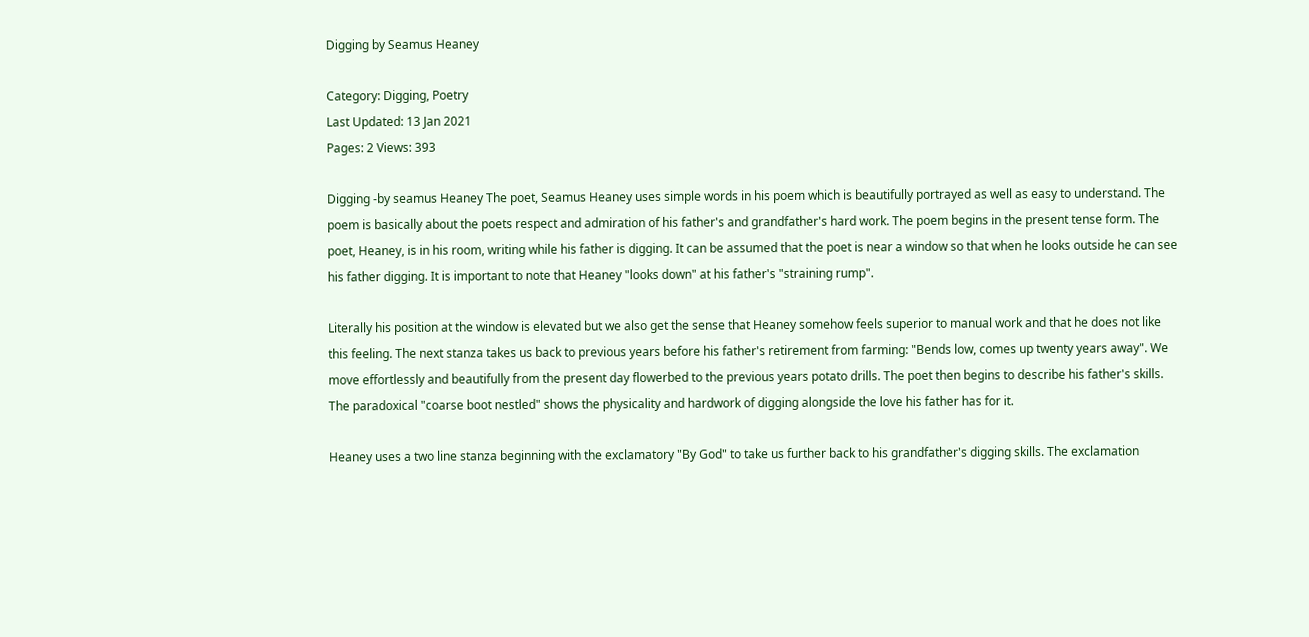Digging by Seamus Heaney

Category: Digging, Poetry
Last Updated: 13 Jan 2021
Pages: 2 Views: 393

Digging -by seamus Heaney The poet, Seamus Heaney uses simple words in his poem which is beautifully portrayed as well as easy to understand. The poem is basically about the poets respect and admiration of his father's and grandfather's hard work. The poem begins in the present tense form. The poet, Heaney, is in his room, writing while his father is digging. It can be assumed that the poet is near a window so that when he looks outside he can see his father digging. It is important to note that Heaney "looks down" at his father's "straining rump".

Literally his position at the window is elevated but we also get the sense that Heaney somehow feels superior to manual work and that he does not like this feeling. The next stanza takes us back to previous years before his father's retirement from farming: "Bends low, comes up twenty years away". We move effortlessly and beautifully from the present day flowerbed to the previous years potato drills. The poet then begins to describe his father's skills. The paradoxical "coarse boot nestled" shows the physicality and hardwork of digging alongside the love his father has for it.

Heaney uses a two line stanza beginning with the exclamatory "By God" to take us further back to his grandfather's digging skills. The exclamation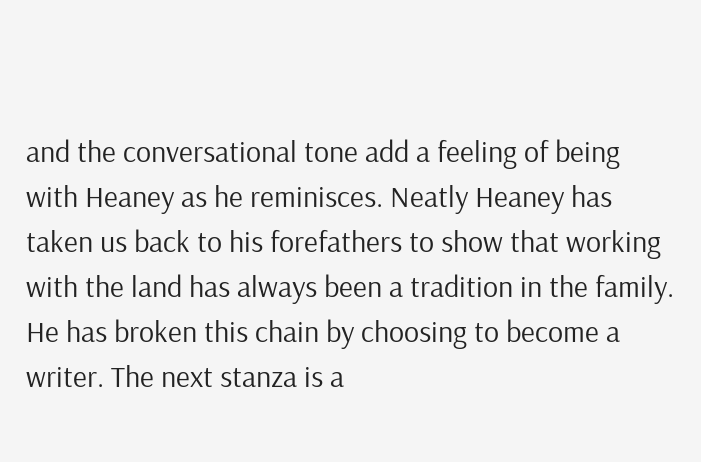and the conversational tone add a feeling of being with Heaney as he reminisces. Neatly Heaney has taken us back to his forefathers to show that working with the land has always been a tradition in the family. He has broken this chain by choosing to become a writer. The next stanza is a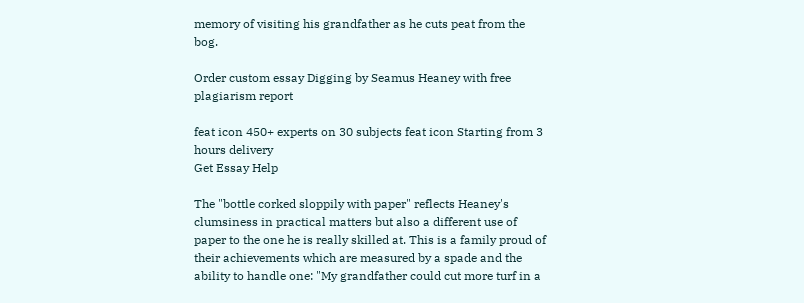memory of visiting his grandfather as he cuts peat from the bog.

Order custom essay Digging by Seamus Heaney with free plagiarism report

feat icon 450+ experts on 30 subjects feat icon Starting from 3 hours delivery
Get Essay Help

The "bottle corked sloppily with paper" reflects Heaney's clumsiness in practical matters but also a different use of paper to the one he is really skilled at. This is a family proud of their achievements which are measured by a spade and the ability to handle one: "My grandfather could cut more turf in a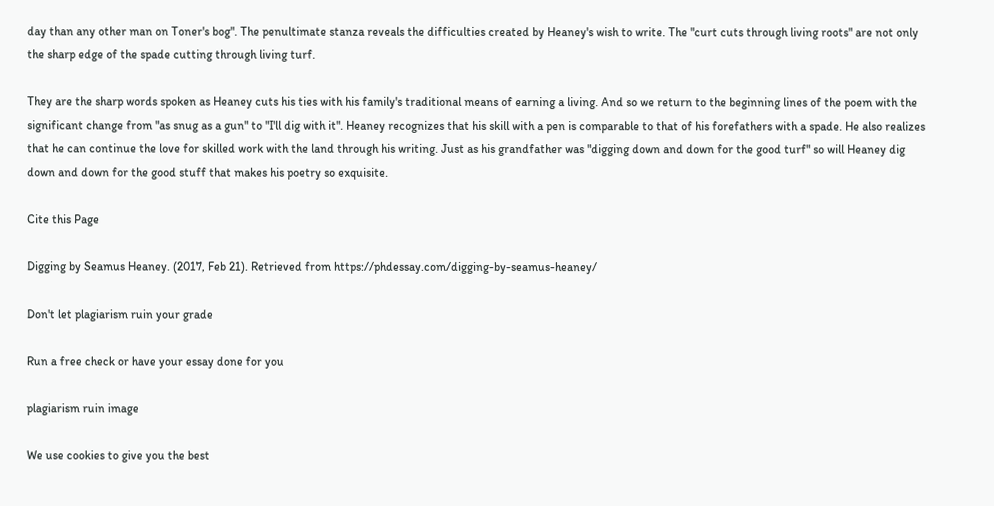day than any other man on Toner's bog". The penultimate stanza reveals the difficulties created by Heaney's wish to write. The "curt cuts through living roots" are not only the sharp edge of the spade cutting through living turf.

They are the sharp words spoken as Heaney cuts his ties with his family's traditional means of earning a living. And so we return to the beginning lines of the poem with the significant change from "as snug as a gun" to "I'll dig with it". Heaney recognizes that his skill with a pen is comparable to that of his forefathers with a spade. He also realizes that he can continue the love for skilled work with the land through his writing. Just as his grandfather was "digging down and down for the good turf" so will Heaney dig down and down for the good stuff that makes his poetry so exquisite.

Cite this Page

Digging by Seamus Heaney. (2017, Feb 21). Retrieved from https://phdessay.com/digging-by-seamus-heaney/

Don't let plagiarism ruin your grade

Run a free check or have your essay done for you

plagiarism ruin image

We use cookies to give you the best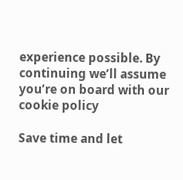experience possible. By continuing we’ll assume you’re on board with our cookie policy

Save time and let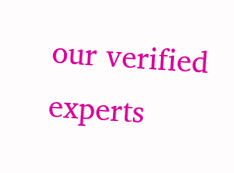our verified experts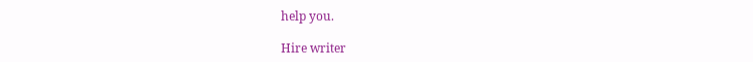help you.

Hire writer